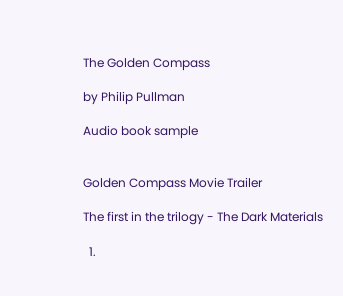The Golden Compass

by Philip Pullman

Audio book sample


Golden Compass Movie Trailer

The first in the trilogy - The Dark Materials

  1.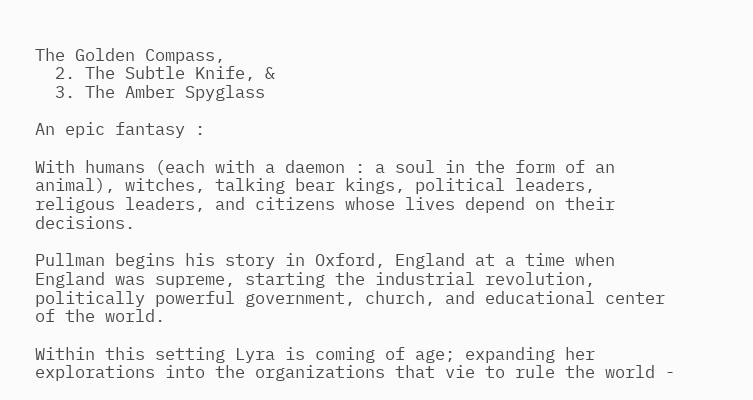The Golden Compass,
  2. The Subtle Knife, &
  3. The Amber Spyglass

An epic fantasy :

With humans (each with a daemon : a soul in the form of an animal), witches, talking bear kings, political leaders, religous leaders, and citizens whose lives depend on their decisions.

Pullman begins his story in Oxford, England at a time when England was supreme, starting the industrial revolution, politically powerful government, church, and educational center of the world.

Within this setting Lyra is coming of age; expanding her explorations into the organizations that vie to rule the world -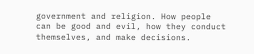government and religion. How people can be good and evil, how they conduct themselves, and make decisions.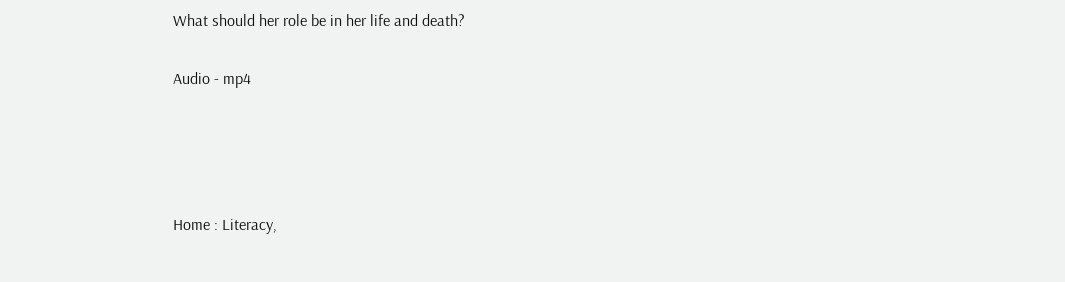What should her role be in her life and death?

Audio - mp4




Home : Literacy,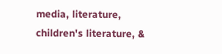media, literature, children's literature, &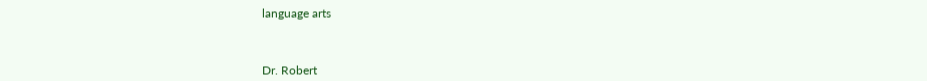language arts



Dr. Robert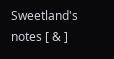Sweetland's notes [ & ]